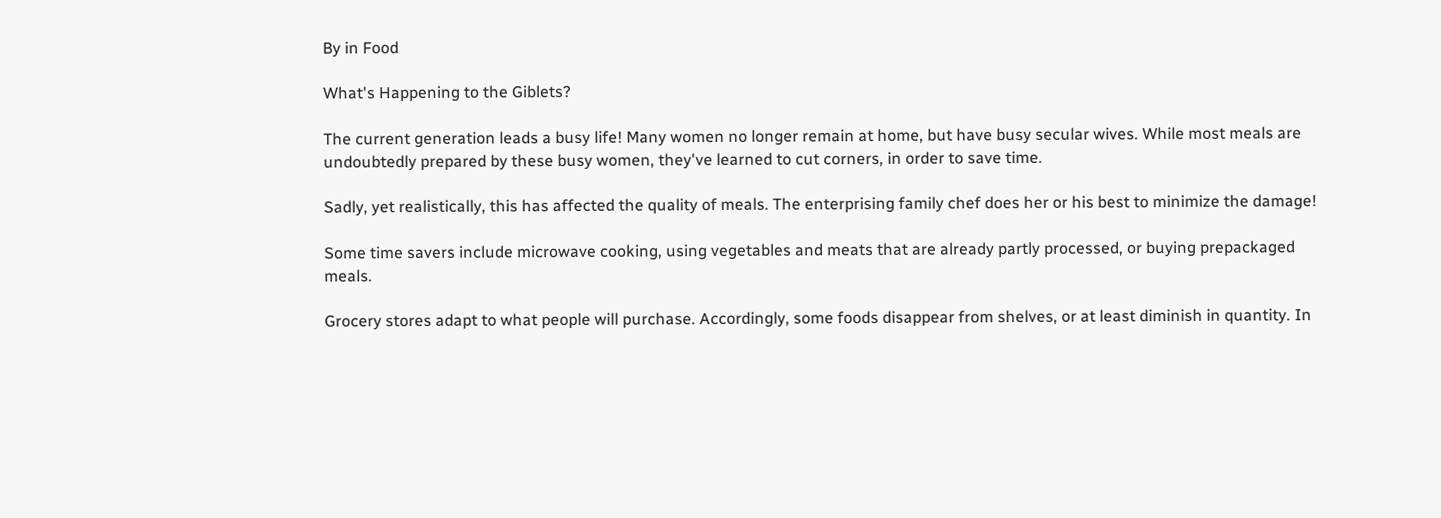By in Food

What's Happening to the Giblets?

The current generation leads a busy life! Many women no longer remain at home, but have busy secular wives. While most meals are undoubtedly prepared by these busy women, they've learned to cut corners, in order to save time.

Sadly, yet realistically, this has affected the quality of meals. The enterprising family chef does her or his best to minimize the damage!

Some time savers include microwave cooking, using vegetables and meats that are already partly processed, or buying prepackaged meals.

Grocery stores adapt to what people will purchase. Accordingly, some foods disappear from shelves, or at least diminish in quantity. In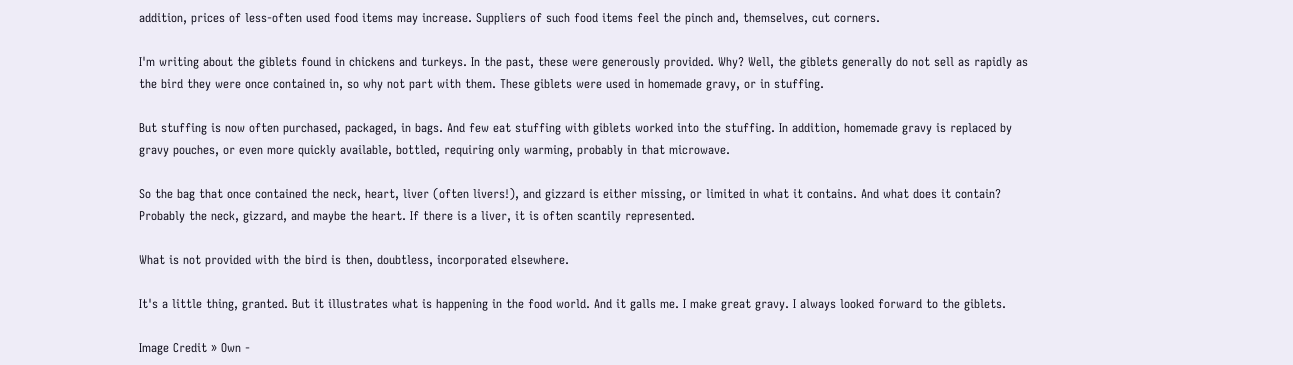addition, prices of less-often used food items may increase. Suppliers of such food items feel the pinch and, themselves, cut corners.

I'm writing about the giblets found in chickens and turkeys. In the past, these were generously provided. Why? Well, the giblets generally do not sell as rapidly as the bird they were once contained in, so why not part with them. These giblets were used in homemade gravy, or in stuffing.

But stuffing is now often purchased, packaged, in bags. And few eat stuffing with giblets worked into the stuffing. In addition, homemade gravy is replaced by gravy pouches, or even more quickly available, bottled, requiring only warming, probably in that microwave.

So the bag that once contained the neck, heart, liver (often livers!), and gizzard is either missing, or limited in what it contains. And what does it contain? Probably the neck, gizzard, and maybe the heart. If there is a liver, it is often scantily represented.

What is not provided with the bird is then, doubtless, incorporated elsewhere.

It's a little thing, granted. But it illustrates what is happening in the food world. And it galls me. I make great gravy. I always looked forward to the giblets.

Image Credit » Own -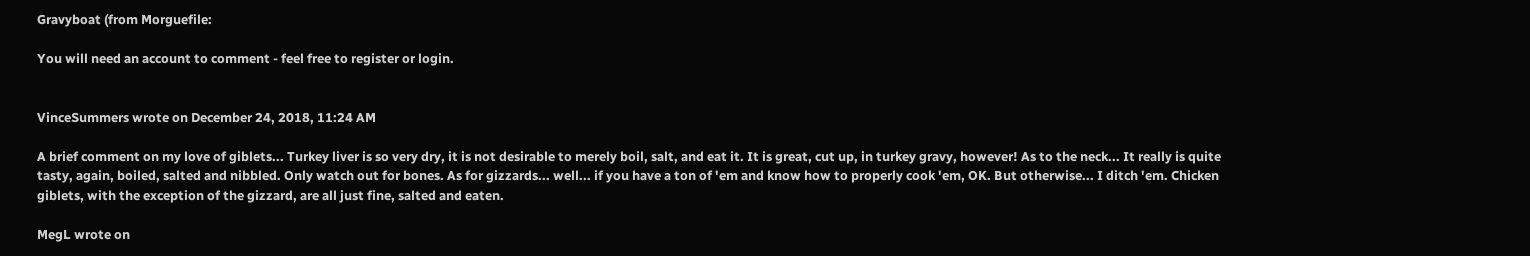Gravyboat (from Morguefile:

You will need an account to comment - feel free to register or login.


VinceSummers wrote on December 24, 2018, 11:24 AM

A brief comment on my love of giblets... Turkey liver is so very dry, it is not desirable to merely boil, salt, and eat it. It is great, cut up, in turkey gravy, however! As to the neck... It really is quite tasty, again, boiled, salted and nibbled. Only watch out for bones. As for gizzards... well... if you have a ton of 'em and know how to properly cook 'em, OK. But otherwise... I ditch 'em. Chicken giblets, with the exception of the gizzard, are all just fine, salted and eaten.

MegL wrote on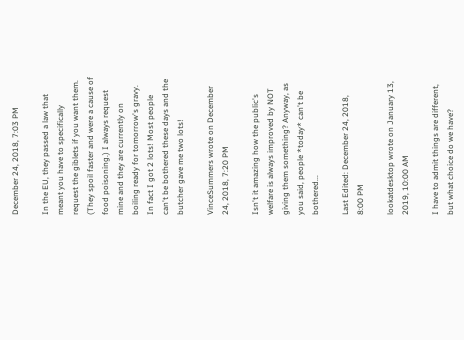December 24, 2018, 7:03 PM

In the EU, they passed a law that meant you have to specifically request the giblets if you want them. (They spoil faster and were a cause of food poisoning.) I always request mine and they are currently on boiling ready for tomorrow's gravy. In fact I got 2 lots! Most people can't be bothered these days and the butcher gave me two lots!

VinceSummers wrote on December 24, 2018, 7:20 PM

Isn't it amazing how the public's welfare is always improved by NOT giving them something? Anyway, as you said, people *today* can't be bothered...

Last Edited: December 24, 2018, 8:00 PM

lookatdesktop wrote on January 13, 2019, 10:00 AM

I have to admit things are different, but what choice do we have?